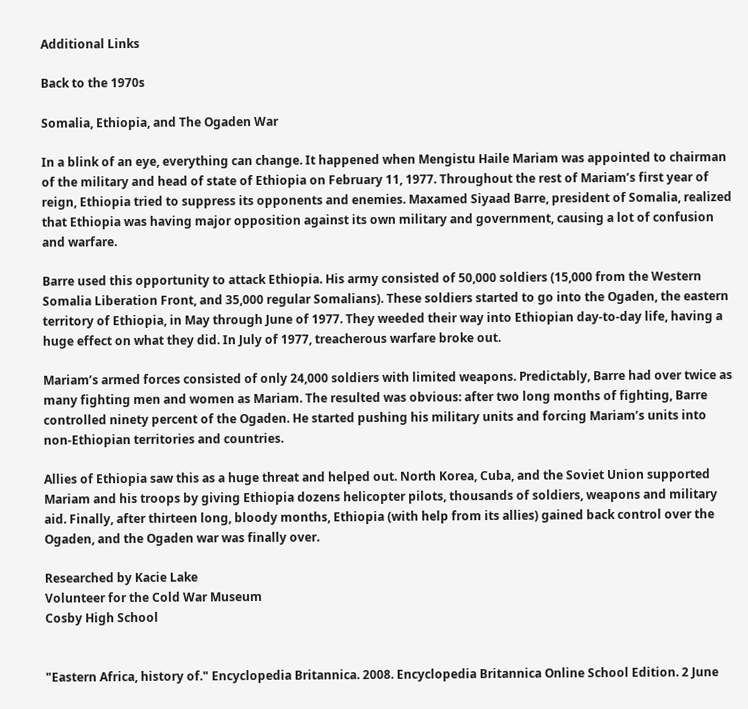Additional Links

Back to the 1970s

Somalia, Ethiopia, and The Ogaden War

In a blink of an eye, everything can change. It happened when Mengistu Haile Mariam was appointed to chairman of the military and head of state of Ethiopia on February 11, 1977. Throughout the rest of Mariam’s first year of reign, Ethiopia tried to suppress its opponents and enemies. Maxamed Siyaad Barre, president of Somalia, realized that Ethiopia was having major opposition against its own military and government, causing a lot of confusion and warfare.

Barre used this opportunity to attack Ethiopia. His army consisted of 50,000 soldiers (15,000 from the Western Somalia Liberation Front, and 35,000 regular Somalians). These soldiers started to go into the Ogaden, the eastern territory of Ethiopia, in May through June of 1977. They weeded their way into Ethiopian day-to-day life, having a huge effect on what they did. In July of 1977, treacherous warfare broke out.

Mariam’s armed forces consisted of only 24,000 soldiers with limited weapons. Predictably, Barre had over twice as many fighting men and women as Mariam. The resulted was obvious: after two long months of fighting, Barre controlled ninety percent of the Ogaden. He started pushing his military units and forcing Mariam’s units into non-Ethiopian territories and countries.

Allies of Ethiopia saw this as a huge threat and helped out. North Korea, Cuba, and the Soviet Union supported Mariam and his troops by giving Ethiopia dozens helicopter pilots, thousands of soldiers, weapons and military aid. Finally, after thirteen long, bloody months, Ethiopia (with help from its allies) gained back control over the Ogaden, and the Ogaden war was finally over.

Researched by Kacie Lake
Volunteer for the Cold War Museum
Cosby High School


"Eastern Africa, history of." Encyclopedia Britannica. 2008. Encyclopedia Britannica Online School Edition. 2 June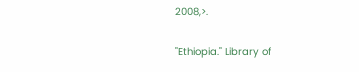2008,>.

"Ethiopia." Library of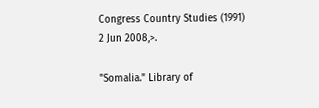Congress Country Studies (1991) 2 Jun 2008,>.

"Somalia." Library of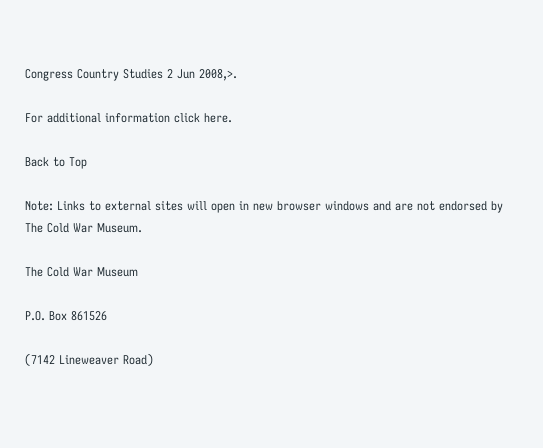Congress Country Studies 2 Jun 2008,>.

For additional information click here.

Back to Top

Note: Links to external sites will open in new browser windows and are not endorsed by The Cold War Museum.

The Cold War Museum

P.O. Box 861526

(7142 Lineweaver Road)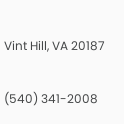Vint Hill, VA 20187

(540) 341-2008